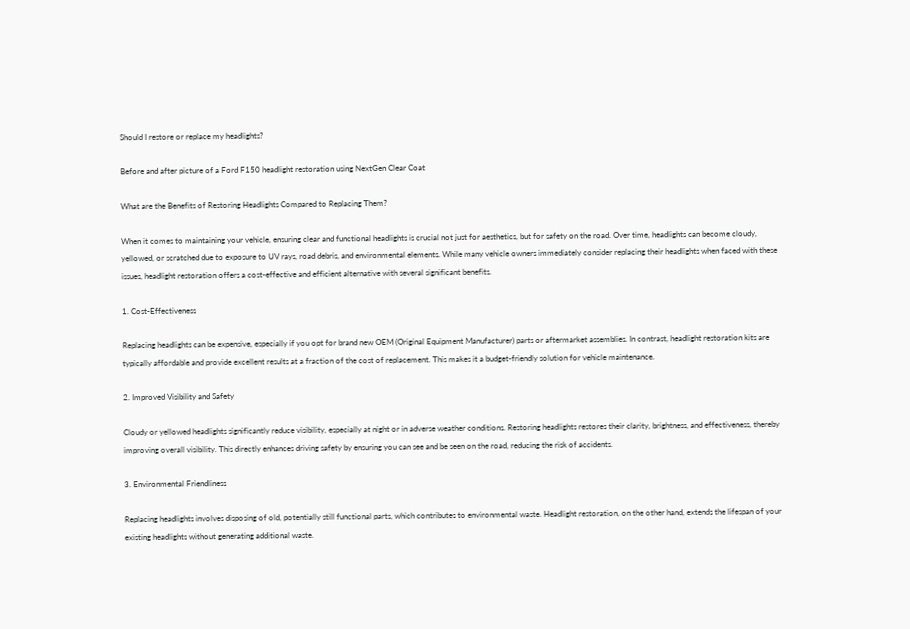Should I restore or replace my headlights?

Before and after picture of a Ford F150 headlight restoration using NextGen Clear Coat

What are the Benefits of Restoring Headlights Compared to Replacing Them?

When it comes to maintaining your vehicle, ensuring clear and functional headlights is crucial not just for aesthetics, but for safety on the road. Over time, headlights can become cloudy, yellowed, or scratched due to exposure to UV rays, road debris, and environmental elements. While many vehicle owners immediately consider replacing their headlights when faced with these issues, headlight restoration offers a cost-effective and efficient alternative with several significant benefits.

1. Cost-Effectiveness

Replacing headlights can be expensive, especially if you opt for brand new OEM (Original Equipment Manufacturer) parts or aftermarket assemblies. In contrast, headlight restoration kits are typically affordable and provide excellent results at a fraction of the cost of replacement. This makes it a budget-friendly solution for vehicle maintenance.

2. Improved Visibility and Safety

Cloudy or yellowed headlights significantly reduce visibility, especially at night or in adverse weather conditions. Restoring headlights restores their clarity, brightness, and effectiveness, thereby improving overall visibility. This directly enhances driving safety by ensuring you can see and be seen on the road, reducing the risk of accidents.

3. Environmental Friendliness

Replacing headlights involves disposing of old, potentially still functional parts, which contributes to environmental waste. Headlight restoration, on the other hand, extends the lifespan of your existing headlights without generating additional waste.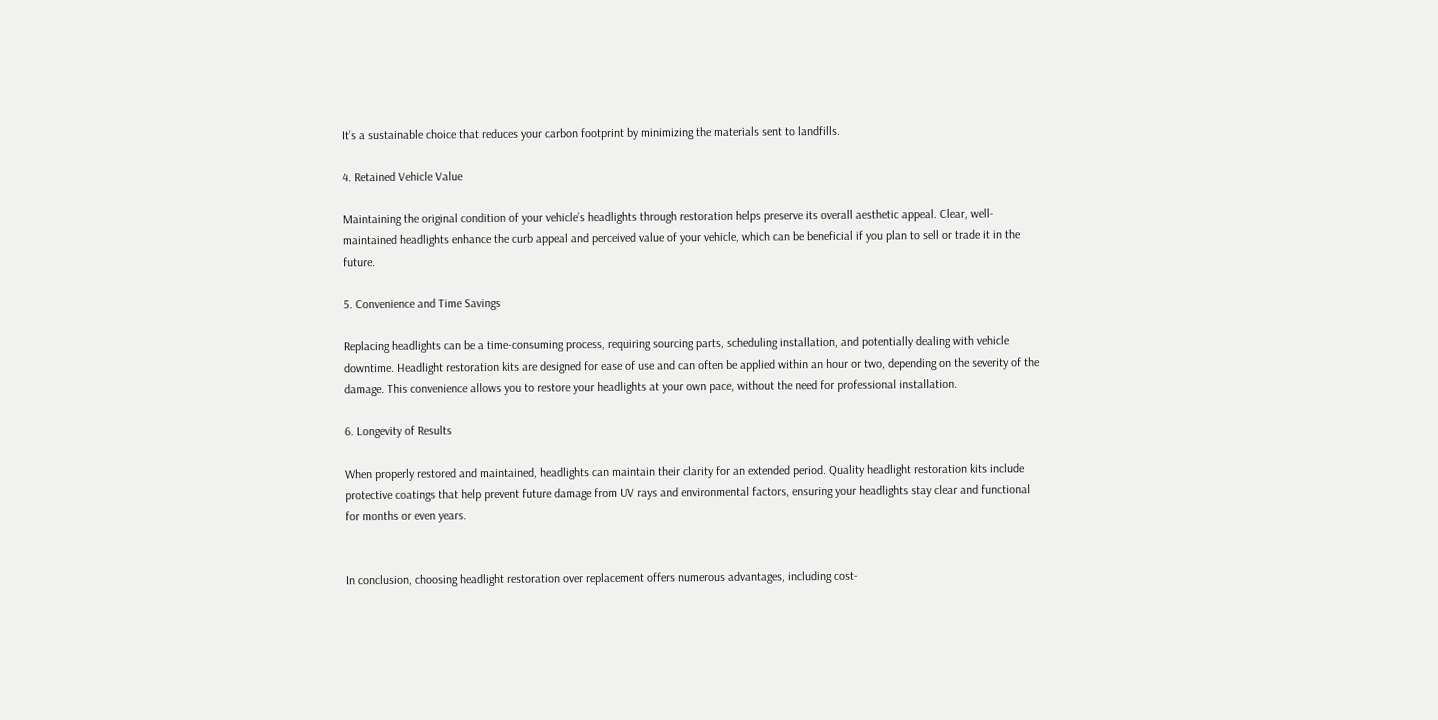It’s a sustainable choice that reduces your carbon footprint by minimizing the materials sent to landfills.

4. Retained Vehicle Value

Maintaining the original condition of your vehicle’s headlights through restoration helps preserve its overall aesthetic appeal. Clear, well-maintained headlights enhance the curb appeal and perceived value of your vehicle, which can be beneficial if you plan to sell or trade it in the future.

5. Convenience and Time Savings

Replacing headlights can be a time-consuming process, requiring sourcing parts, scheduling installation, and potentially dealing with vehicle downtime. Headlight restoration kits are designed for ease of use and can often be applied within an hour or two, depending on the severity of the damage. This convenience allows you to restore your headlights at your own pace, without the need for professional installation.

6. Longevity of Results

When properly restored and maintained, headlights can maintain their clarity for an extended period. Quality headlight restoration kits include protective coatings that help prevent future damage from UV rays and environmental factors, ensuring your headlights stay clear and functional for months or even years.


In conclusion, choosing headlight restoration over replacement offers numerous advantages, including cost-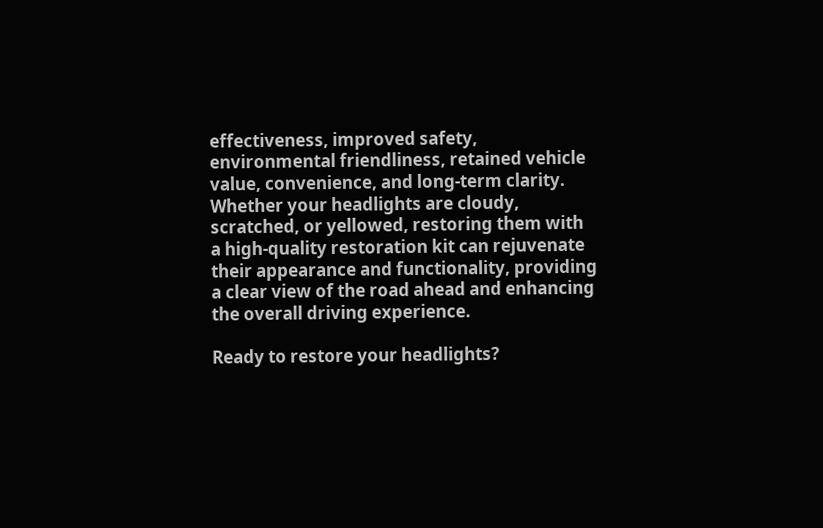effectiveness, improved safety, environmental friendliness, retained vehicle value, convenience, and long-term clarity. Whether your headlights are cloudy, scratched, or yellowed, restoring them with a high-quality restoration kit can rejuvenate their appearance and functionality, providing a clear view of the road ahead and enhancing the overall driving experience.

Ready to restore your headlights?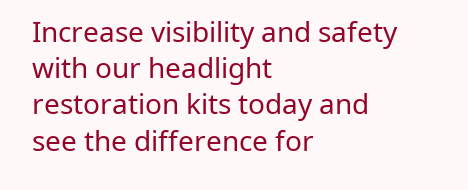Increase visibility and safety with our headlight restoration kits today and see the difference for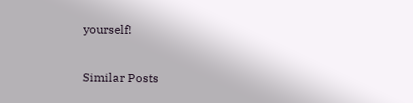yourself!

Similar Posts